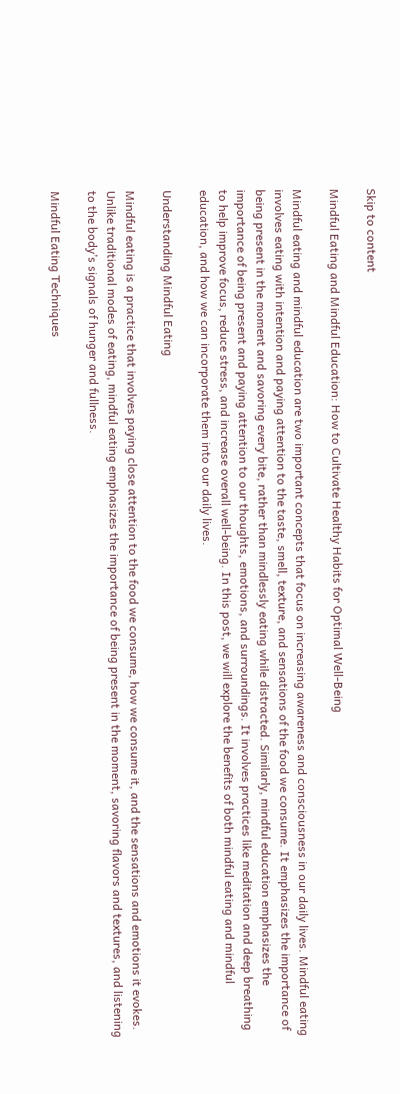Skip to content

Mindful Eating and Mindful Education: How to Cultivate Healthy Habits for Optimal Well-Being

Mindful eating and mindful education are two important concepts that focus on increasing awareness and consciousness in our daily lives. Mindful eating involves eating with intention and paying attention to the taste, smell, texture, and sensations of the food we consume. It emphasizes the importance of being present in the moment and savoring every bite, rather than mindlessly eating while distracted. Similarly, mindful education emphasizes the importance of being present and paying attention to our thoughts, emotions, and surroundings. It involves practices like meditation and deep breathing to help improve focus, reduce stress, and increase overall well-being. In this post, we will explore the benefits of both mindful eating and mindful education, and how we can incorporate them into our daily lives.

Understanding Mindful Eating

Mindful eating is a practice that involves paying close attention to the food we consume, how we consume it, and the sensations and emotions it evokes. Unlike traditional modes of eating, mindful eating emphasizes the importance of being present in the moment, savoring flavors and textures, and listening to the body’s signals of hunger and fullness.

Mindful Eating Techniques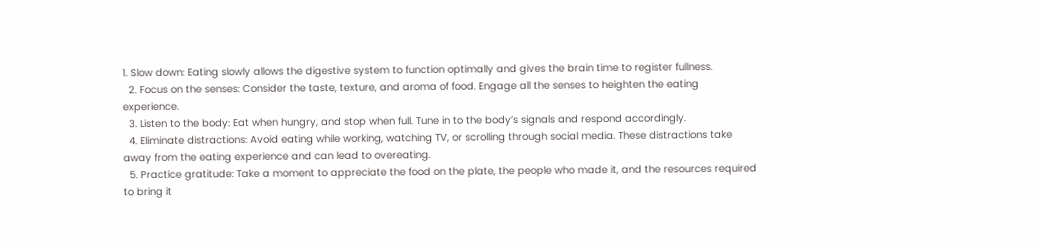1. Slow down: Eating slowly allows the digestive system to function optimally and gives the brain time to register fullness.
  2. Focus on the senses: Consider the taste, texture, and aroma of food. Engage all the senses to heighten the eating experience.
  3. Listen to the body: Eat when hungry, and stop when full. Tune in to the body’s signals and respond accordingly.
  4. Eliminate distractions: Avoid eating while working, watching TV, or scrolling through social media. These distractions take away from the eating experience and can lead to overeating.
  5. Practice gratitude: Take a moment to appreciate the food on the plate, the people who made it, and the resources required to bring it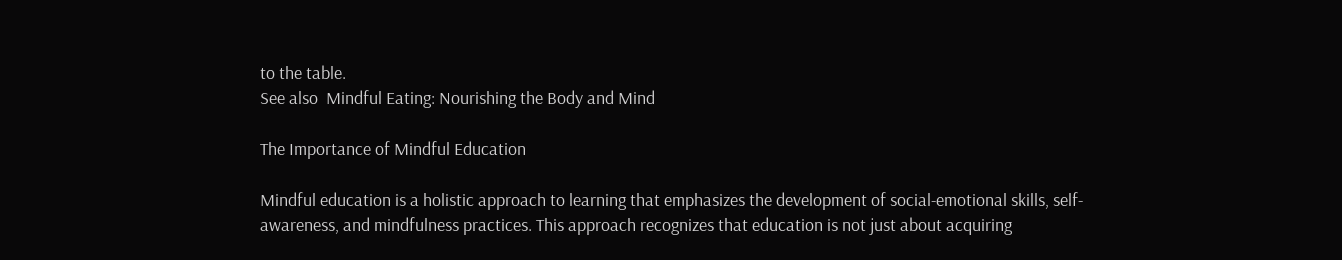to the table.
See also  Mindful Eating: Nourishing the Body and Mind

The Importance of Mindful Education

Mindful education is a holistic approach to learning that emphasizes the development of social-emotional skills, self-awareness, and mindfulness practices. This approach recognizes that education is not just about acquiring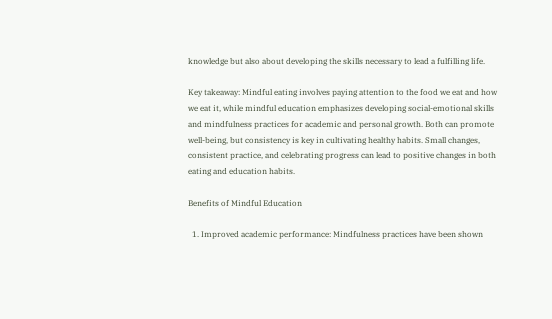knowledge but also about developing the skills necessary to lead a fulfilling life.

Key takeaway: Mindful eating involves paying attention to the food we eat and how we eat it, while mindful education emphasizes developing social-emotional skills and mindfulness practices for academic and personal growth. Both can promote well-being, but consistency is key in cultivating healthy habits. Small changes, consistent practice, and celebrating progress can lead to positive changes in both eating and education habits.

Benefits of Mindful Education

  1. Improved academic performance: Mindfulness practices have been shown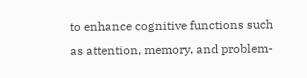to enhance cognitive functions such as attention, memory, and problem-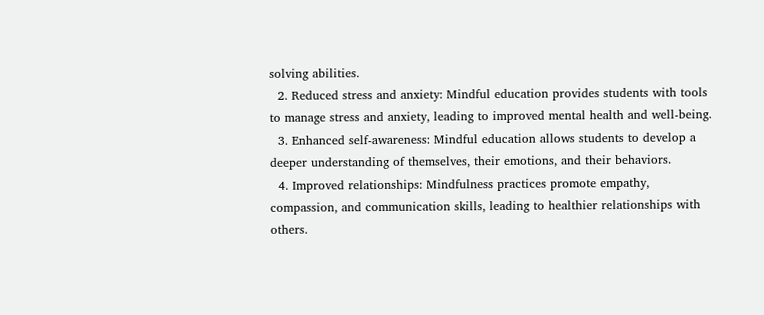solving abilities.
  2. Reduced stress and anxiety: Mindful education provides students with tools to manage stress and anxiety, leading to improved mental health and well-being.
  3. Enhanced self-awareness: Mindful education allows students to develop a deeper understanding of themselves, their emotions, and their behaviors.
  4. Improved relationships: Mindfulness practices promote empathy, compassion, and communication skills, leading to healthier relationships with others.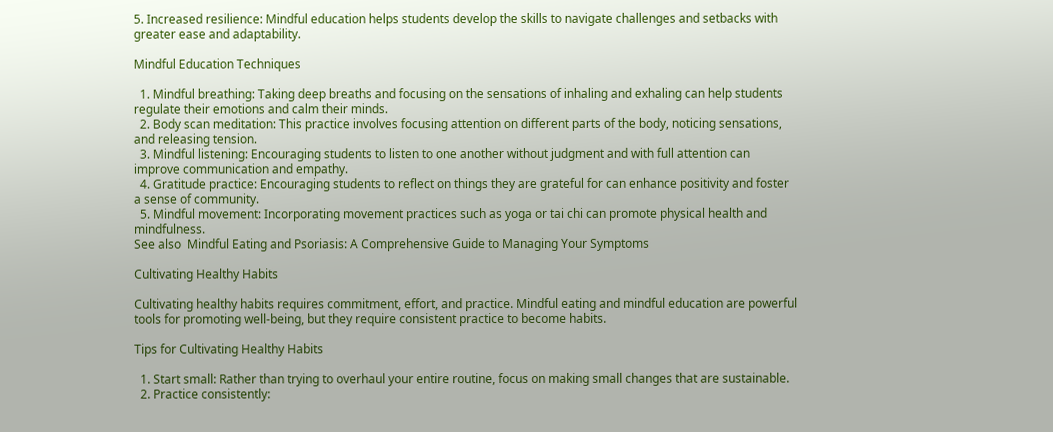5. Increased resilience: Mindful education helps students develop the skills to navigate challenges and setbacks with greater ease and adaptability.

Mindful Education Techniques

  1. Mindful breathing: Taking deep breaths and focusing on the sensations of inhaling and exhaling can help students regulate their emotions and calm their minds.
  2. Body scan meditation: This practice involves focusing attention on different parts of the body, noticing sensations, and releasing tension.
  3. Mindful listening: Encouraging students to listen to one another without judgment and with full attention can improve communication and empathy.
  4. Gratitude practice: Encouraging students to reflect on things they are grateful for can enhance positivity and foster a sense of community.
  5. Mindful movement: Incorporating movement practices such as yoga or tai chi can promote physical health and mindfulness.
See also  Mindful Eating and Psoriasis: A Comprehensive Guide to Managing Your Symptoms

Cultivating Healthy Habits

Cultivating healthy habits requires commitment, effort, and practice. Mindful eating and mindful education are powerful tools for promoting well-being, but they require consistent practice to become habits.

Tips for Cultivating Healthy Habits

  1. Start small: Rather than trying to overhaul your entire routine, focus on making small changes that are sustainable.
  2. Practice consistently: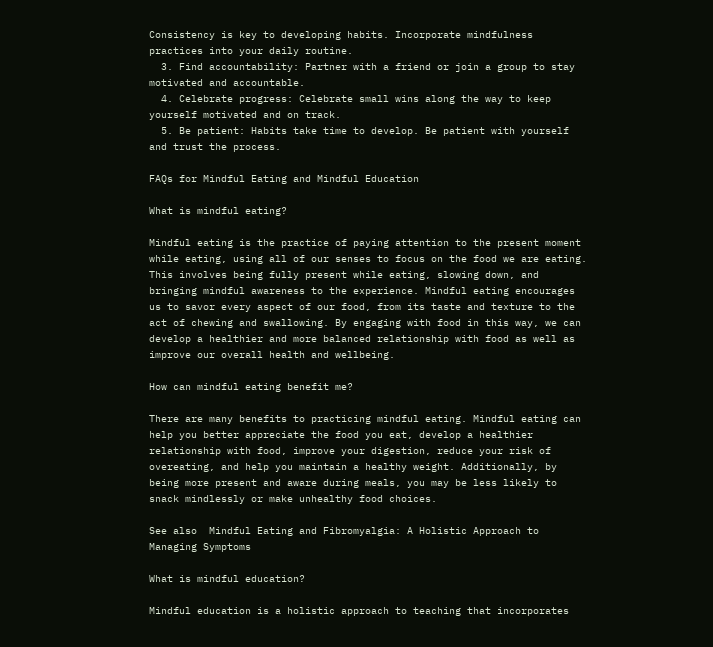Consistency is key to developing habits. Incorporate mindfulness practices into your daily routine.
  3. Find accountability: Partner with a friend or join a group to stay motivated and accountable.
  4. Celebrate progress: Celebrate small wins along the way to keep yourself motivated and on track.
  5. Be patient: Habits take time to develop. Be patient with yourself and trust the process.

FAQs for Mindful Eating and Mindful Education

What is mindful eating?

Mindful eating is the practice of paying attention to the present moment while eating, using all of our senses to focus on the food we are eating. This involves being fully present while eating, slowing down, and bringing mindful awareness to the experience. Mindful eating encourages us to savor every aspect of our food, from its taste and texture to the act of chewing and swallowing. By engaging with food in this way, we can develop a healthier and more balanced relationship with food as well as improve our overall health and wellbeing.

How can mindful eating benefit me?

There are many benefits to practicing mindful eating. Mindful eating can help you better appreciate the food you eat, develop a healthier relationship with food, improve your digestion, reduce your risk of overeating, and help you maintain a healthy weight. Additionally, by being more present and aware during meals, you may be less likely to snack mindlessly or make unhealthy food choices.

See also  Mindful Eating and Fibromyalgia: A Holistic Approach to Managing Symptoms

What is mindful education?

Mindful education is a holistic approach to teaching that incorporates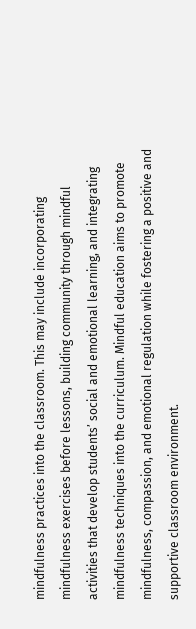mindfulness practices into the classroom. This may include incorporating mindfulness exercises before lessons, building community through mindful activities that develop students’ social and emotional learning, and integrating mindfulness techniques into the curriculum. Mindful education aims to promote mindfulness, compassion, and emotional regulation while fostering a positive and supportive classroom environment.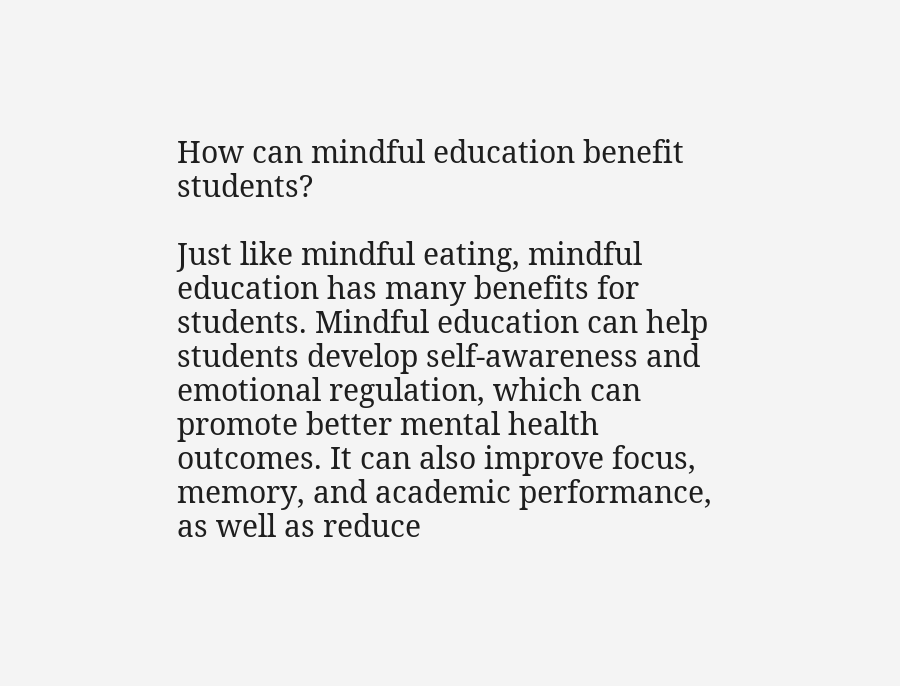How can mindful education benefit students?

Just like mindful eating, mindful education has many benefits for students. Mindful education can help students develop self-awareness and emotional regulation, which can promote better mental health outcomes. It can also improve focus, memory, and academic performance, as well as reduce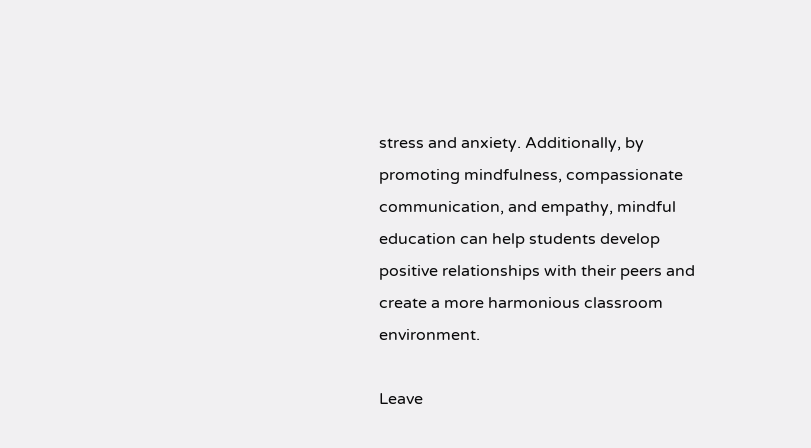stress and anxiety. Additionally, by promoting mindfulness, compassionate communication, and empathy, mindful education can help students develop positive relationships with their peers and create a more harmonious classroom environment.

Leave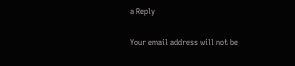a Reply

Your email address will not be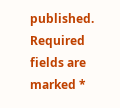published. Required fields are marked *